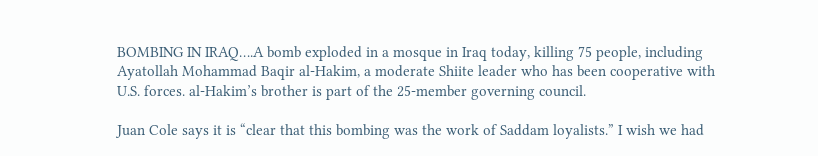BOMBING IN IRAQ….A bomb exploded in a mosque in Iraq today, killing 75 people, including Ayatollah Mohammad Baqir al-Hakim, a moderate Shiite leader who has been cooperative with U.S. forces. al-Hakim’s brother is part of the 25-member governing council.

Juan Cole says it is “clear that this bombing was the work of Saddam loyalists.” I wish we had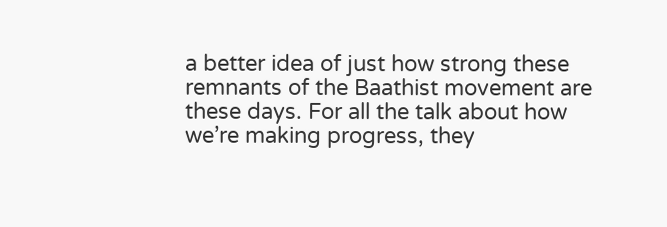a better idea of just how strong these remnants of the Baathist movement are these days. For all the talk about how we’re making progress, they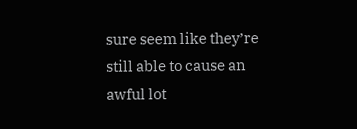sure seem like they’re still able to cause an awful lot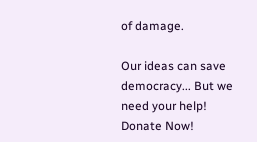of damage.

Our ideas can save democracy... But we need your help! Donate Now!